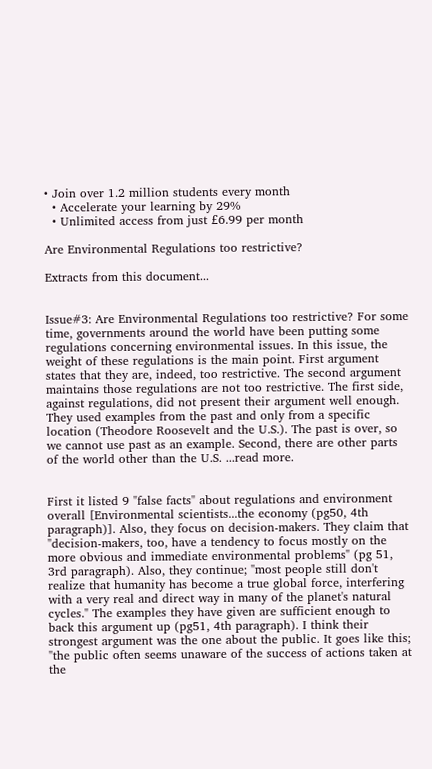• Join over 1.2 million students every month
  • Accelerate your learning by 29%
  • Unlimited access from just £6.99 per month

Are Environmental Regulations too restrictive?

Extracts from this document...


Issue#3: Are Environmental Regulations too restrictive? For some time, governments around the world have been putting some regulations concerning environmental issues. In this issue, the weight of these regulations is the main point. First argument states that they are, indeed, too restrictive. The second argument maintains those regulations are not too restrictive. The first side, against regulations, did not present their argument well enough. They used examples from the past and only from a specific location (Theodore Roosevelt and the U.S.). The past is over, so we cannot use past as an example. Second, there are other parts of the world other than the U.S. ...read more.


First it listed 9 "false facts" about regulations and environment overall [Environmental scientists...the economy (pg50, 4th paragraph)]. Also, they focus on decision-makers. They claim that "decision-makers, too, have a tendency to focus mostly on the more obvious and immediate environmental problems" (pg 51, 3rd paragraph). Also, they continue; "most people still don't realize that humanity has become a true global force, interfering with a very real and direct way in many of the planet's natural cycles." The examples they have given are sufficient enough to back this argument up (pg51, 4th paragraph). I think their strongest argument was the one about the public. It goes like this; "the public often seems unaware of the success of actions taken at the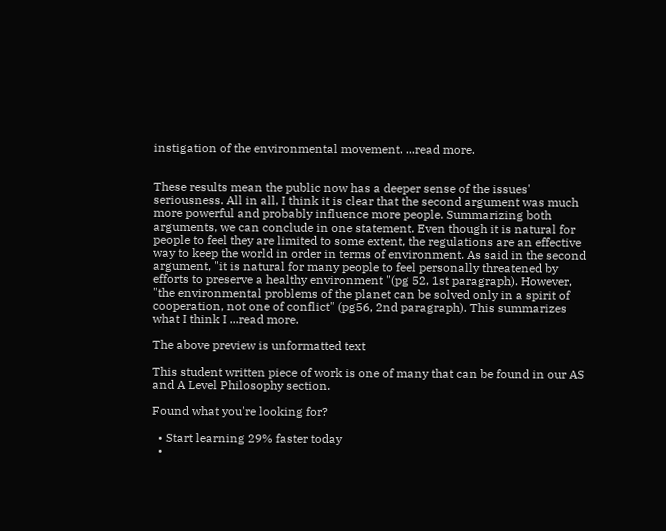instigation of the environmental movement. ...read more.


These results mean the public now has a deeper sense of the issues' seriousness. All in all, I think it is clear that the second argument was much more powerful and probably influence more people. Summarizing both arguments, we can conclude in one statement. Even though it is natural for people to feel they are limited to some extent, the regulations are an effective way to keep the world in order in terms of environment. As said in the second argument, "it is natural for many people to feel personally threatened by efforts to preserve a healthy environment "(pg 52, 1st paragraph). However, "the environmental problems of the planet can be solved only in a spirit of cooperation, not one of conflict" (pg56, 2nd paragraph). This summarizes what I think I ...read more.

The above preview is unformatted text

This student written piece of work is one of many that can be found in our AS and A Level Philosophy section.

Found what you're looking for?

  • Start learning 29% faster today
  •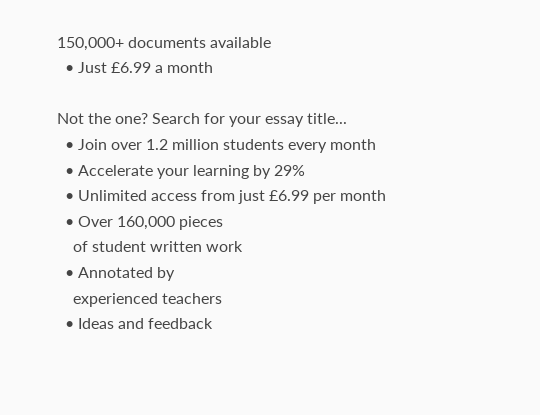150,000+ documents available
  • Just £6.99 a month

Not the one? Search for your essay title...
  • Join over 1.2 million students every month
  • Accelerate your learning by 29%
  • Unlimited access from just £6.99 per month
  • Over 160,000 pieces
    of student written work
  • Annotated by
    experienced teachers
  • Ideas and feedback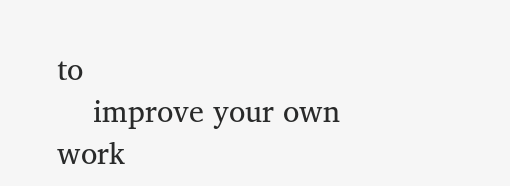to
    improve your own work